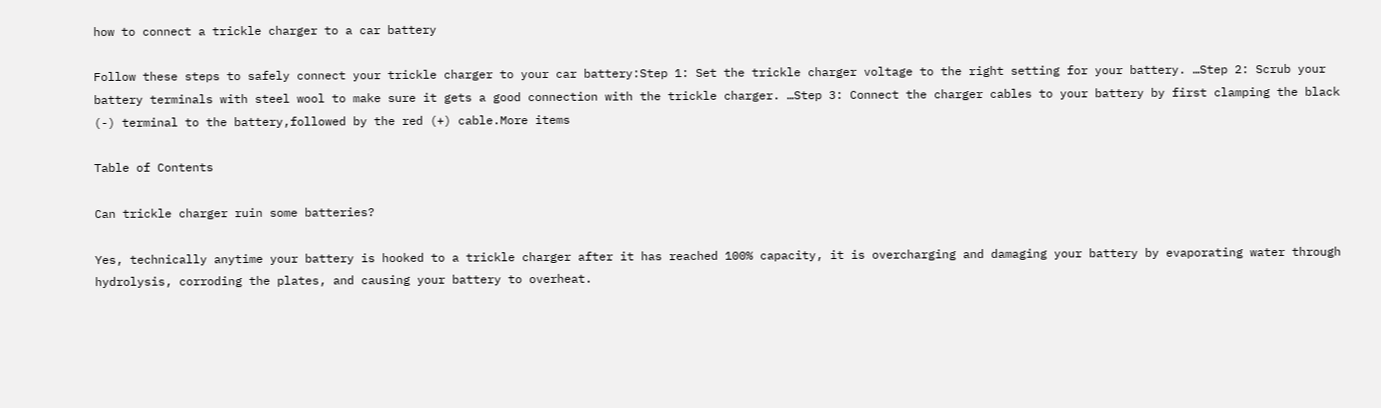how to connect a trickle charger to a car battery

Follow these steps to safely connect your trickle charger to your car battery:Step 1: Set the trickle charger voltage to the right setting for your battery. …Step 2: Scrub your battery terminals with steel wool to make sure it gets a good connection with the trickle charger. …Step 3: Connect the charger cables to your battery by first clamping the black (-) terminal to the battery,followed by the red (+) cable.More items

Table of Contents

Can trickle charger ruin some batteries?

Yes, technically anytime your battery is hooked to a trickle charger after it has reached 100% capacity, it is overcharging and damaging your battery by evaporating water through hydrolysis, corroding the plates, and causing your battery to overheat.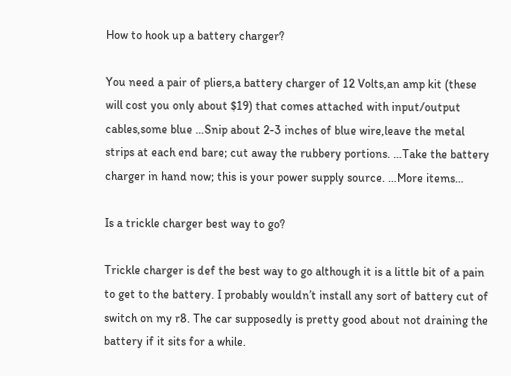How to hook up a battery charger?

You need a pair of pliers,a battery charger of 12 Volts,an amp kit (these will cost you only about $19) that comes attached with input/output cables,some blue …Snip about 2-3 inches of blue wire,leave the metal strips at each end bare; cut away the rubbery portions. …Take the battery charger in hand now; this is your power supply source. …More items…

Is a trickle charger best way to go?

Trickle charger is def the best way to go although it is a little bit of a pain to get to the battery. I probably wouldn’t install any sort of battery cut of switch on my r8. The car supposedly is pretty good about not draining the battery if it sits for a while.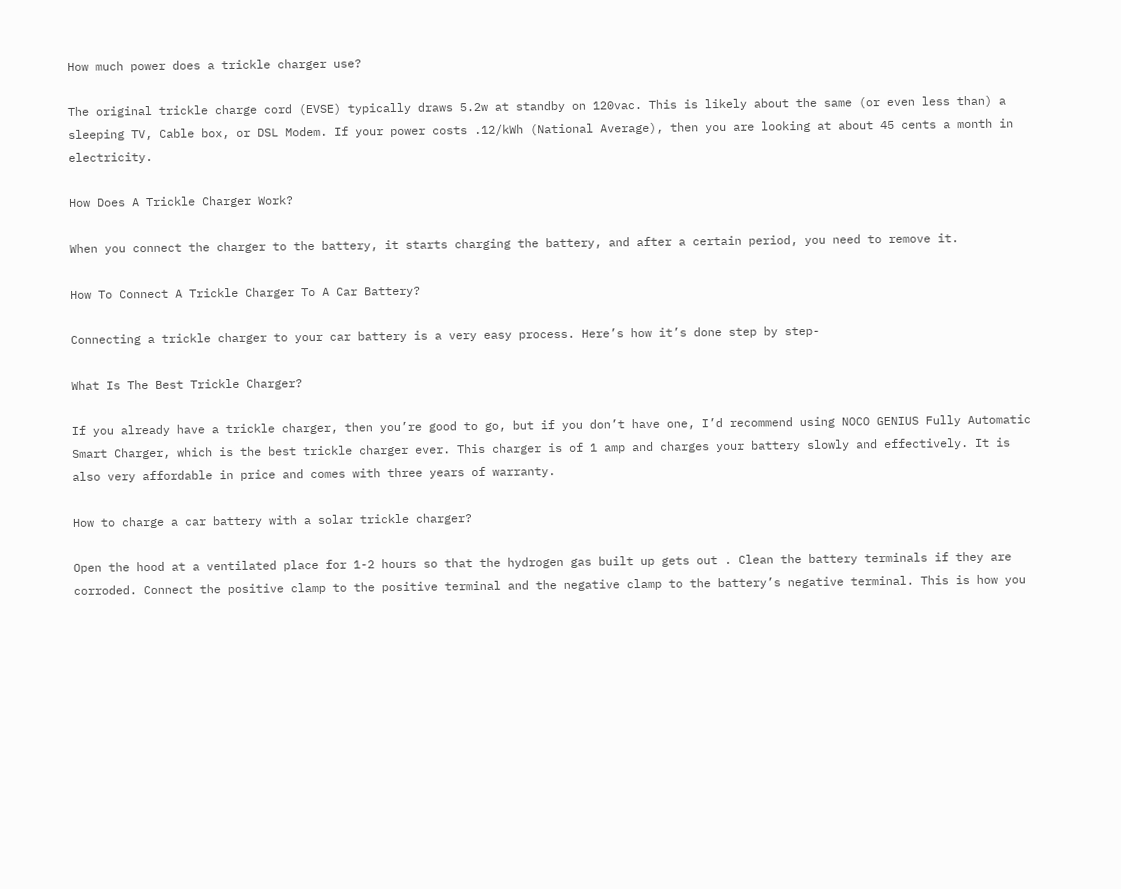How much power does a trickle charger use?

The original trickle charge cord (EVSE) typically draws 5.2w at standby on 120vac. This is likely about the same (or even less than) a sleeping TV, Cable box, or DSL Modem. If your power costs .12/kWh (National Average), then you are looking at about 45 cents a month in electricity.

How Does A Trickle Charger Work?

When you connect the charger to the battery, it starts charging the battery, and after a certain period, you need to remove it.

How To Connect A Trickle Charger To A Car Battery?

Connecting a trickle charger to your car battery is a very easy process. Here’s how it’s done step by step-

What Is The Best Trickle Charger?

If you already have a trickle charger, then you’re good to go, but if you don’t have one, I’d recommend using NOCO GENIUS Fully Automatic Smart Charger, which is the best trickle charger ever. This charger is of 1 amp and charges your battery slowly and effectively. It is also very affordable in price and comes with three years of warranty.

How to charge a car battery with a solar trickle charger?

Open the hood at a ventilated place for 1-2 hours so that the hydrogen gas built up gets out . Clean the battery terminals if they are corroded. Connect the positive clamp to the positive terminal and the negative clamp to the battery’s negative terminal. This is how you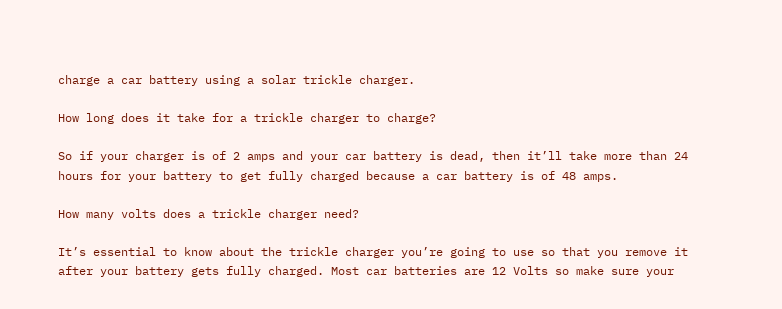charge a car battery using a solar trickle charger.

How long does it take for a trickle charger to charge?

So if your charger is of 2 amps and your car battery is dead, then it’ll take more than 24 hours for your battery to get fully charged because a car battery is of 48 amps.

How many volts does a trickle charger need?

It’s essential to know about the trickle charger you’re going to use so that you remove it after your battery gets fully charged. Most car batteries are 12 Volts so make sure your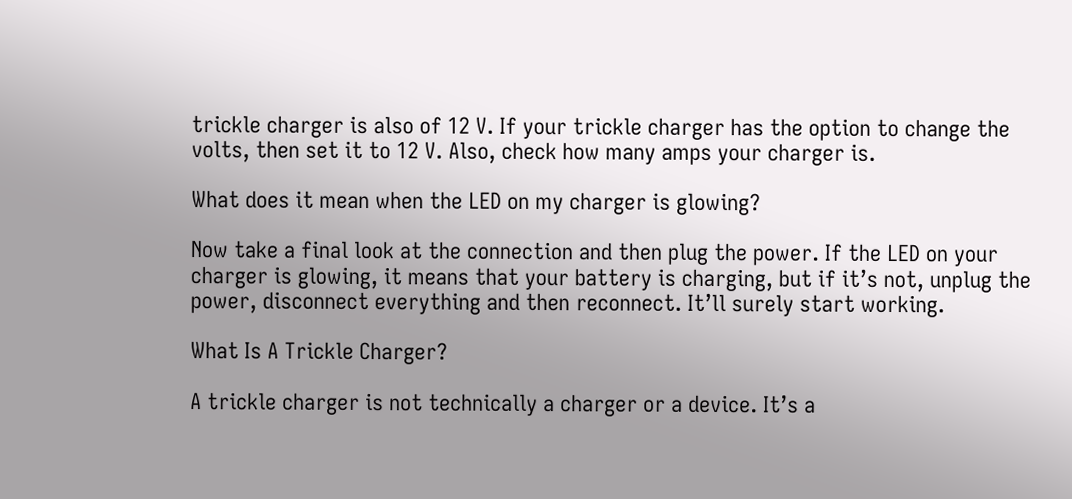trickle charger is also of 12 V. If your trickle charger has the option to change the volts, then set it to 12 V. Also, check how many amps your charger is.

What does it mean when the LED on my charger is glowing?

Now take a final look at the connection and then plug the power. If the LED on your charger is glowing, it means that your battery is charging, but if it’s not, unplug the power, disconnect everything and then reconnect. It’ll surely start working.

What Is A Trickle Charger?

A trickle charger is not technically a charger or a device. It’s a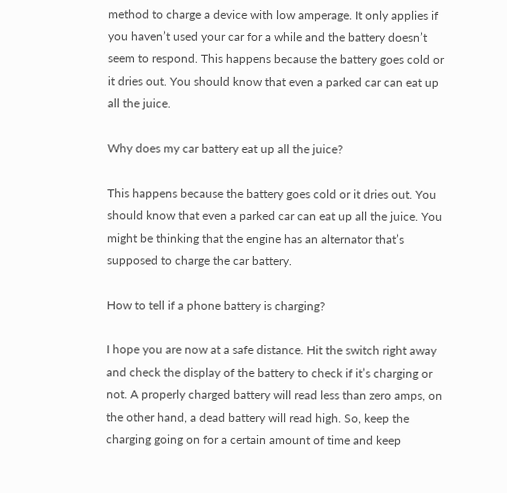method to charge a device with low amperage. It only applies if you haven’t used your car for a while and the battery doesn’t seem to respond. This happens because the battery goes cold or it dries out. You should know that even a parked car can eat up all the juice.

Why does my car battery eat up all the juice?

This happens because the battery goes cold or it dries out. You should know that even a parked car can eat up all the juice. You might be thinking that the engine has an alternator that’s supposed to charge the car battery.

How to tell if a phone battery is charging?

I hope you are now at a safe distance. Hit the switch right away and check the display of the battery to check if it’s charging or not. A properly charged battery will read less than zero amps, on the other hand, a dead battery will read high. So, keep the charging going on for a certain amount of time and keep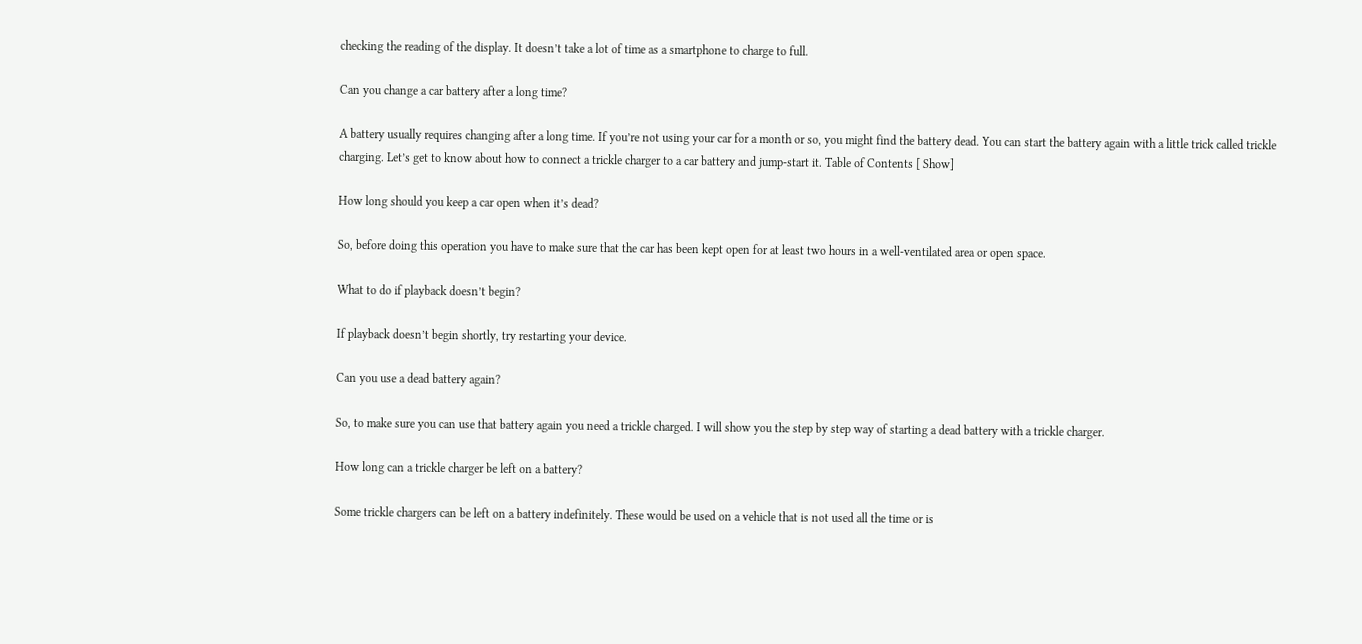checking the reading of the display. It doesn’t take a lot of time as a smartphone to charge to full.

Can you change a car battery after a long time?

A battery usually requires changing after a long time. If you’re not using your car for a month or so, you might find the battery dead. You can start the battery again with a little trick called trickle charging. Let’s get to know about how to connect a trickle charger to a car battery and jump-start it. Table of Contents [ Show]

How long should you keep a car open when it’s dead?

So, before doing this operation you have to make sure that the car has been kept open for at least two hours in a well-ventilated area or open space.

What to do if playback doesn’t begin?

If playback doesn’t begin shortly, try restarting your device.

Can you use a dead battery again?

So, to make sure you can use that battery again you need a trickle charged. I will show you the step by step way of starting a dead battery with a trickle charger.

How long can a trickle charger be left on a battery?

Some trickle chargers can be left on a battery indefinitely. These would be used on a vehicle that is not used all the time or is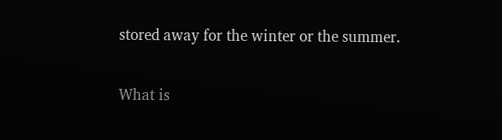stored away for the winter or the summer.

What is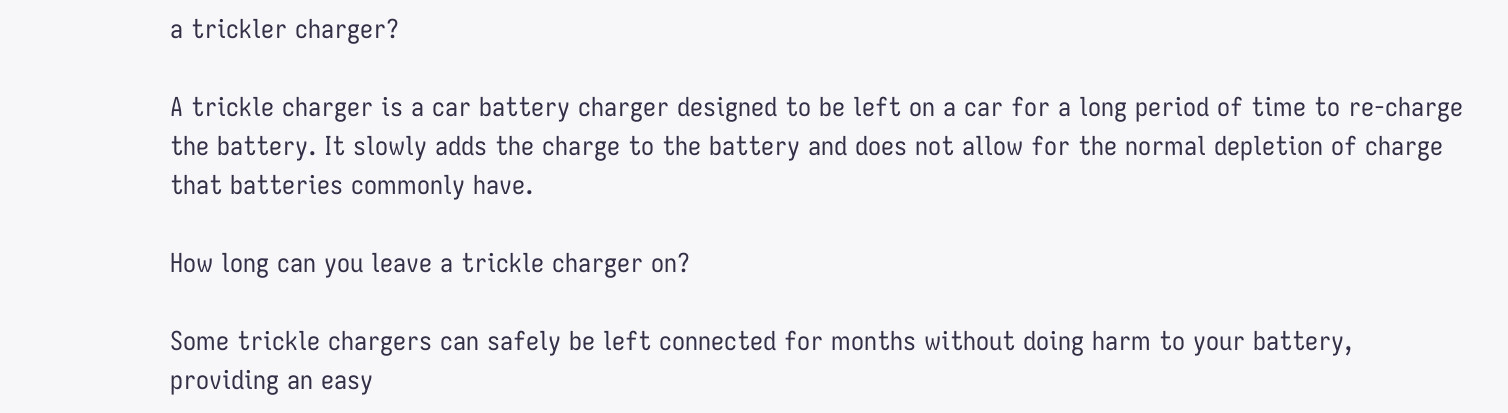a trickler charger?

A trickle charger is a car battery charger designed to be left on a car for a long period of time to re-charge the battery. It slowly adds the charge to the battery and does not allow for the normal depletion of charge that batteries commonly have.

How long can you leave a trickle charger on?

Some trickle chargers can safely be left connected for months without doing harm to your battery, providing an easy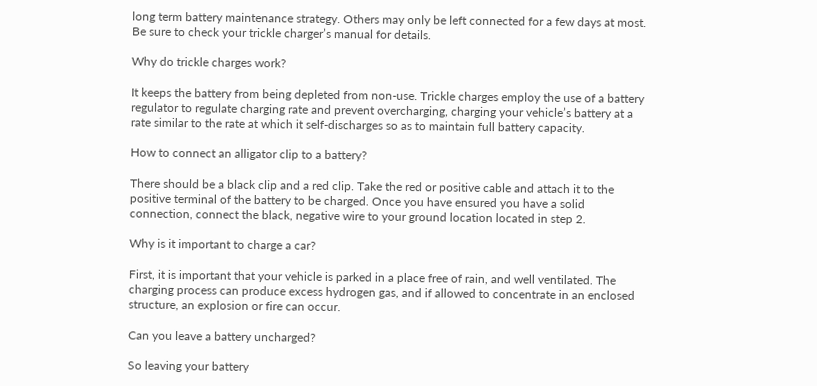long term battery maintenance strategy. Others may only be left connected for a few days at most. Be sure to check your trickle charger’s manual for details.

Why do trickle charges work?

It keeps the battery from being depleted from non-use. Trickle charges employ the use of a battery regulator to regulate charging rate and prevent overcharging, charging your vehicle’s battery at a rate similar to the rate at which it self-discharges so as to maintain full battery capacity.

How to connect an alligator clip to a battery?

There should be a black clip and a red clip. Take the red or positive cable and attach it to the positive terminal of the battery to be charged. Once you have ensured you have a solid connection, connect the black, negative wire to your ground location located in step 2.

Why is it important to charge a car?

First, it is important that your vehicle is parked in a place free of rain, and well ventilated. The charging process can produce excess hydrogen gas, and if allowed to concentrate in an enclosed structure, an explosion or fire can occur.

Can you leave a battery uncharged?

So leaving your battery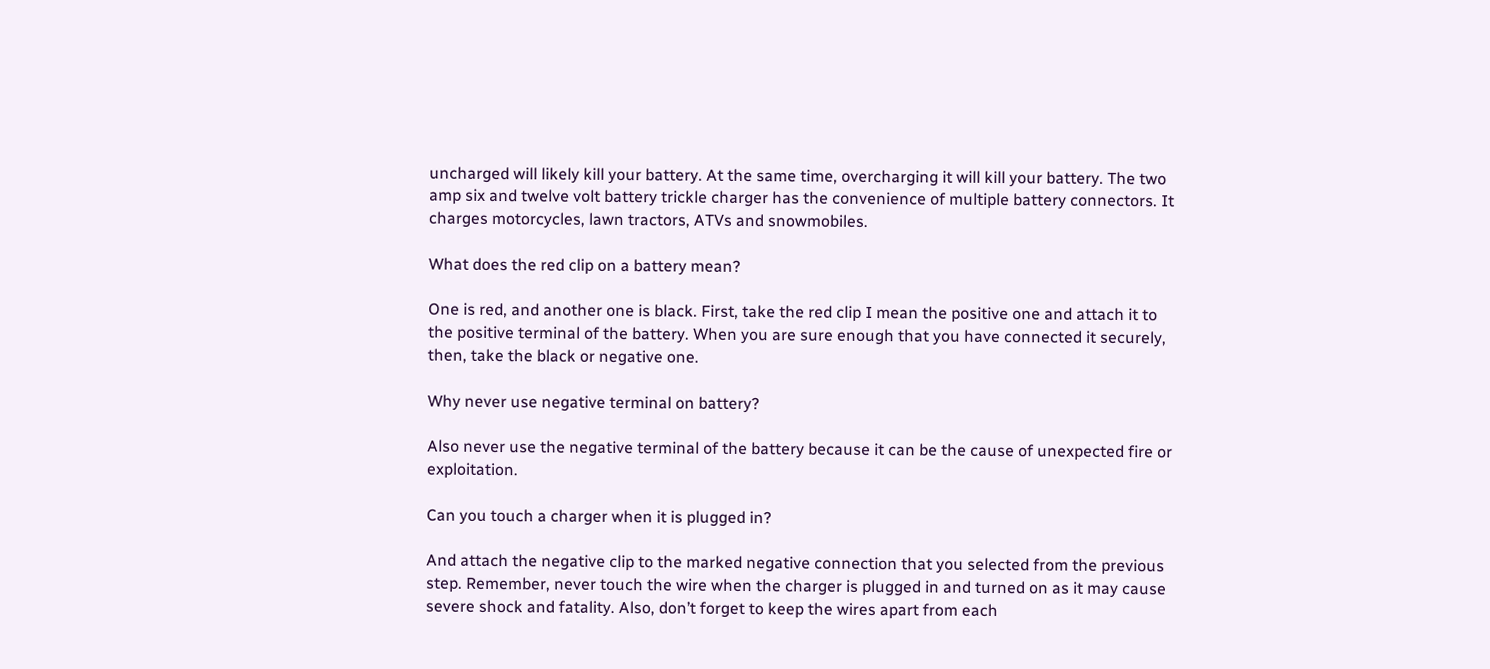uncharged will likely kill your battery. At the same time, overcharging it will kill your battery. The two amp six and twelve volt battery trickle charger has the convenience of multiple battery connectors. It charges motorcycles, lawn tractors, ATVs and snowmobiles.

What does the red clip on a battery mean?

One is red, and another one is black. First, take the red clip I mean the positive one and attach it to the positive terminal of the battery. When you are sure enough that you have connected it securely, then, take the black or negative one.

Why never use negative terminal on battery?

Also never use the negative terminal of the battery because it can be the cause of unexpected fire or exploitation.

Can you touch a charger when it is plugged in?

And attach the negative clip to the marked negative connection that you selected from the previous step. Remember, never touch the wire when the charger is plugged in and turned on as it may cause severe shock and fatality. Also, don’t forget to keep the wires apart from each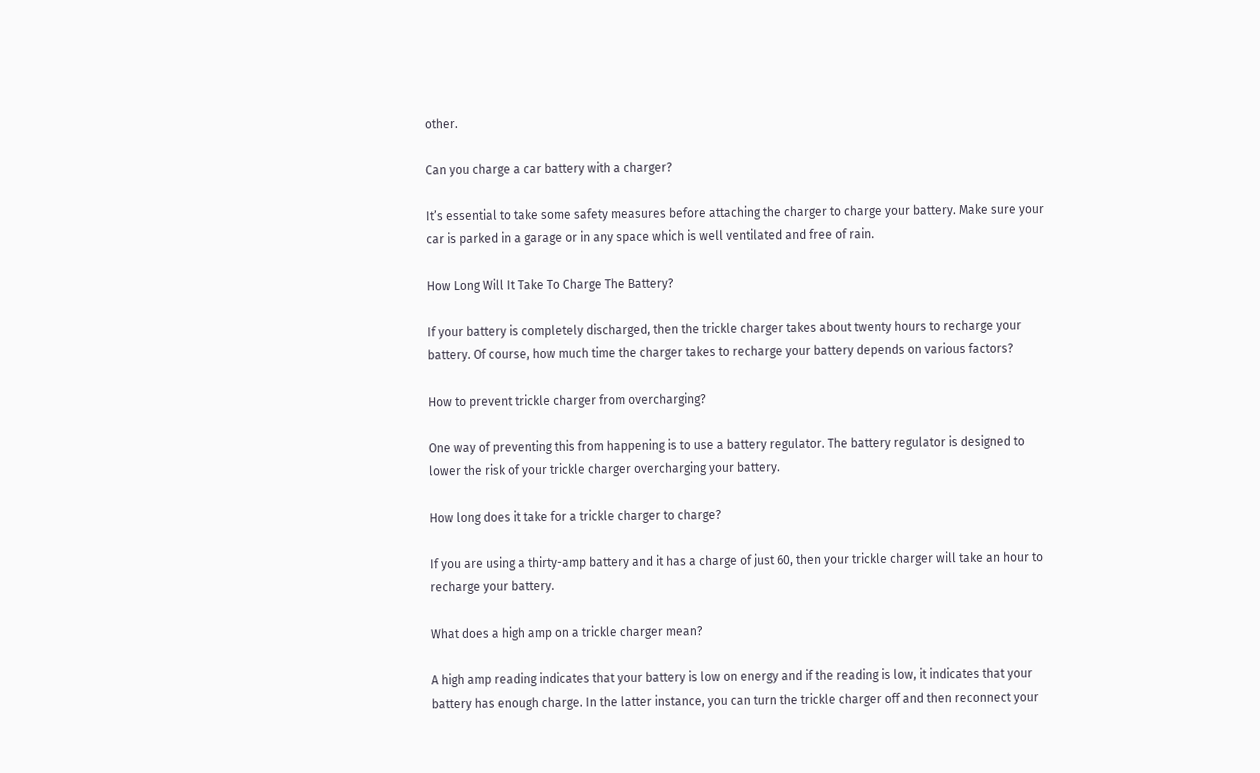other.

Can you charge a car battery with a charger?

It’s essential to take some safety measures before attaching the charger to charge your battery. Make sure your car is parked in a garage or in any space which is well ventilated and free of rain.

How Long Will It Take To Charge The Battery?

If your battery is completely discharged, then the trickle charger takes about twenty hours to recharge your battery. Of course, how much time the charger takes to recharge your battery depends on various factors?

How to prevent trickle charger from overcharging?

One way of preventing this from happening is to use a battery regulator. The battery regulator is designed to lower the risk of your trickle charger overcharging your battery.

How long does it take for a trickle charger to charge?

If you are using a thirty-amp battery and it has a charge of just 60, then your trickle charger will take an hour to recharge your battery.

What does a high amp on a trickle charger mean?

A high amp reading indicates that your battery is low on energy and if the reading is low, it indicates that your battery has enough charge. In the latter instance, you can turn the trickle charger off and then reconnect your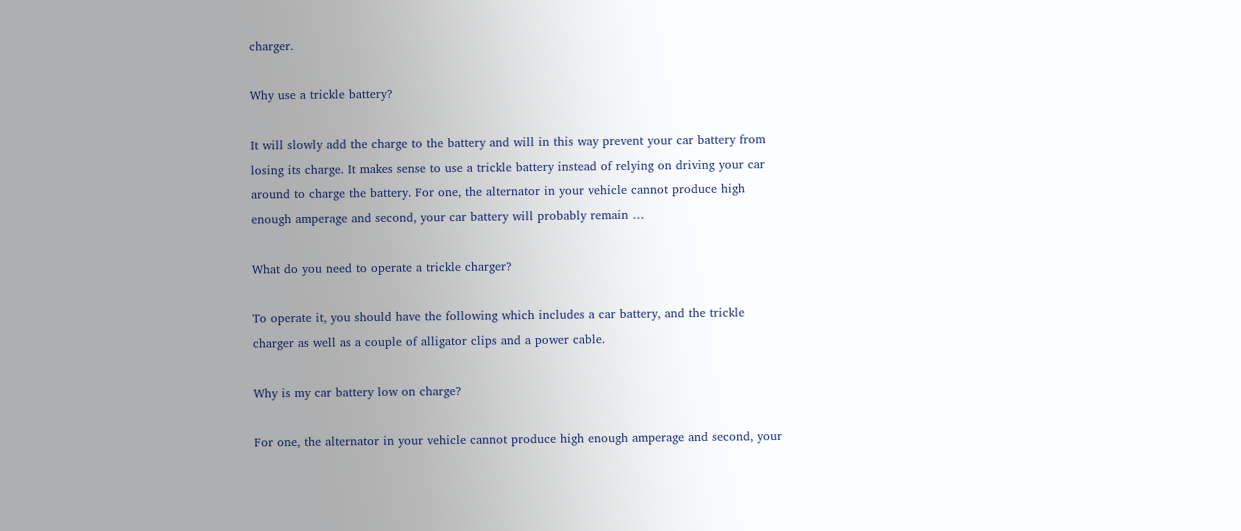charger.

Why use a trickle battery?

It will slowly add the charge to the battery and will in this way prevent your car battery from losing its charge. It makes sense to use a trickle battery instead of relying on driving your car around to charge the battery. For one, the alternator in your vehicle cannot produce high enough amperage and second, your car battery will probably remain …

What do you need to operate a trickle charger?

To operate it, you should have the following which includes a car battery, and the trickle charger as well as a couple of alligator clips and a power cable.

Why is my car battery low on charge?

For one, the alternator in your vehicle cannot produce high enough amperage and second, your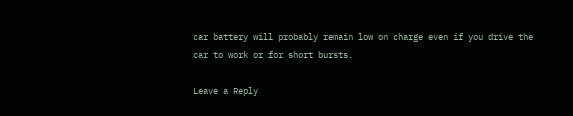car battery will probably remain low on charge even if you drive the car to work or for short bursts.

Leave a Reply